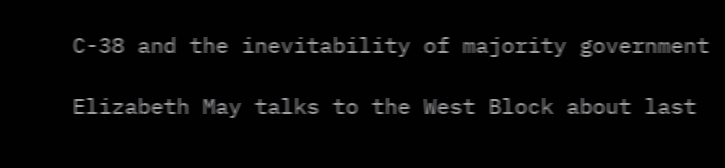C-38 and the inevitability of majority government

Elizabeth May talks to the West Block about last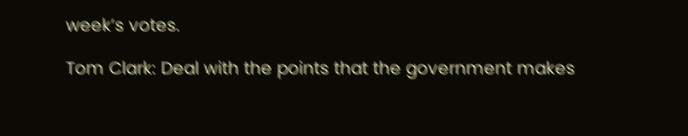week’s votes.

Tom Clark: Deal with the points that the government makes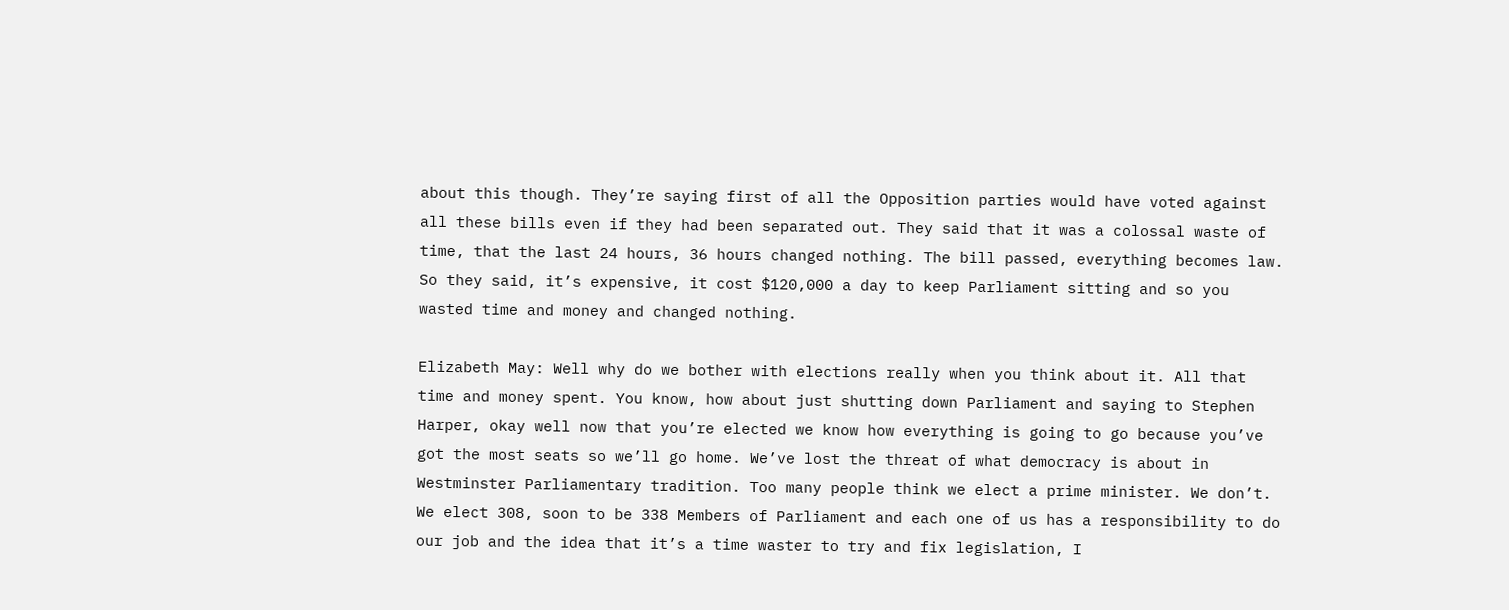about this though. They’re saying first of all the Opposition parties would have voted against all these bills even if they had been separated out. They said that it was a colossal waste of time, that the last 24 hours, 36 hours changed nothing. The bill passed, everything becomes law. So they said, it’s expensive, it cost $120,000 a day to keep Parliament sitting and so you wasted time and money and changed nothing.

Elizabeth May: Well why do we bother with elections really when you think about it. All that time and money spent. You know, how about just shutting down Parliament and saying to Stephen Harper, okay well now that you’re elected we know how everything is going to go because you’ve got the most seats so we’ll go home. We’ve lost the threat of what democracy is about in Westminster Parliamentary tradition. Too many people think we elect a prime minister. We don’t. We elect 308, soon to be 338 Members of Parliament and each one of us has a responsibility to do our job and the idea that it’s a time waster to try and fix legislation, I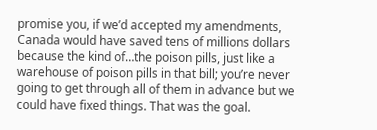promise you, if we’d accepted my amendments, Canada would have saved tens of millions dollars because the kind of…the poison pills, just like a warehouse of poison pills in that bill; you’re never going to get through all of them in advance but we could have fixed things. That was the goal.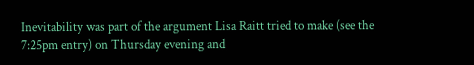Inevitability was part of the argument Lisa Raitt tried to make (see the 7:25pm entry) on Thursday evening and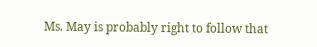Ms. May is probably right to follow that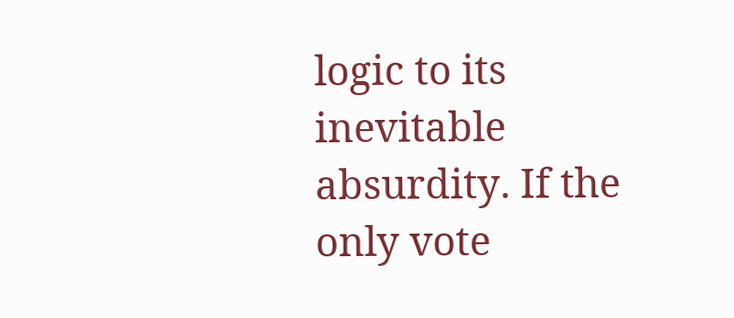logic to its inevitable absurdity. If the only vote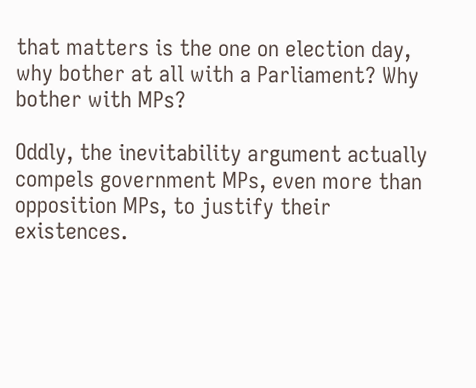that matters is the one on election day, why bother at all with a Parliament? Why bother with MPs?

Oddly, the inevitability argument actually compels government MPs, even more than opposition MPs, to justify their existences.